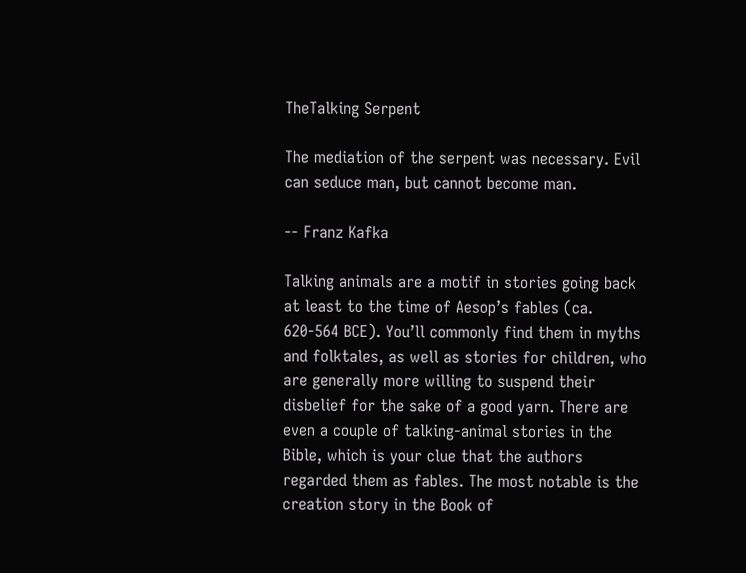TheTalking Serpent

The mediation of the serpent was necessary. Evil can seduce man, but cannot become man.

-- Franz Kafka

Talking animals are a motif in stories going back at least to the time of Aesop’s fables (ca. 620-564 BCE). You’ll commonly find them in myths and folktales, as well as stories for children, who are generally more willing to suspend their disbelief for the sake of a good yarn. There are even a couple of talking-animal stories in the Bible, which is your clue that the authors regarded them as fables. The most notable is the creation story in the Book of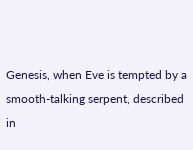Genesis, when Eve is tempted by a smooth-talking serpent, described in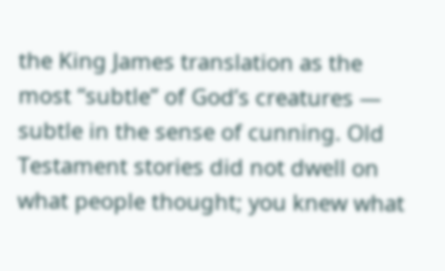the King James translation as the most “subtle” of God’s creatures — subtle in the sense of cunning. Old Testament stories did not dwell on what people thought; you knew what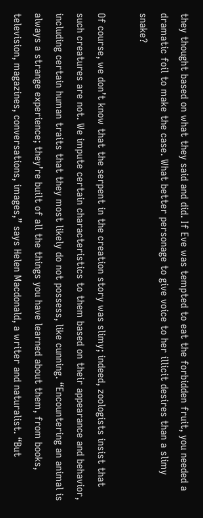they thought based on what they said and did. If Eve was tempted to eat the forbidden fruit, you needed a dramatic foil to make the case. What better personage to give voice to her illicit desires than a slimy snake?

Of course, we don’t know that the serpent in the creation story was slimy; indeed, zoologists insist that such creatures are not. We impute certain characteristics to them based on their appearance and behavior, including certain human traits that they most likely do not possess, like cunning. “Encountering an animal is always a strange experience; they’re built of all the things you have learned about them, from books, television, magazines, conversations, images,” says Helen Macdonald, a writer and naturalist. “But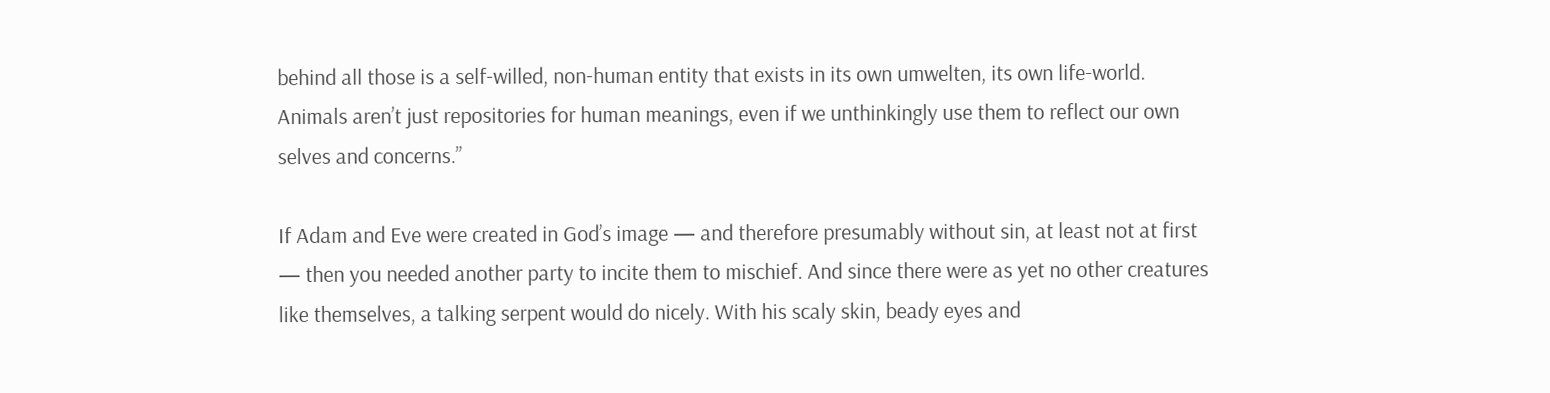behind all those is a self-willed, non-human entity that exists in its own umwelten, its own life-world. Animals aren’t just repositories for human meanings, even if we unthinkingly use them to reflect our own selves and concerns.”

If Adam and Eve were created in God’s image — and therefore presumably without sin, at least not at first — then you needed another party to incite them to mischief. And since there were as yet no other creatures like themselves, a talking serpent would do nicely. With his scaly skin, beady eyes and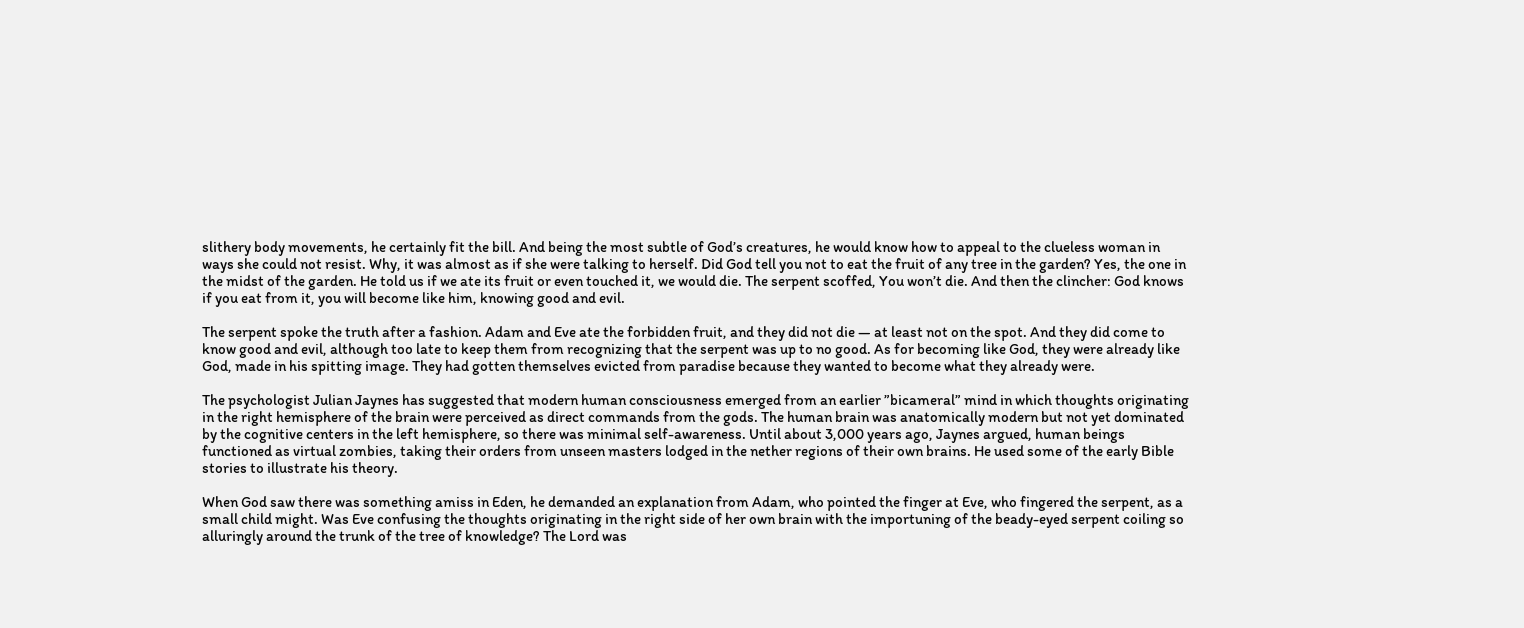slithery body movements, he certainly fit the bill. And being the most subtle of God’s creatures, he would know how to appeal to the clueless woman in ways she could not resist. Why, it was almost as if she were talking to herself. Did God tell you not to eat the fruit of any tree in the garden? Yes, the one in the midst of the garden. He told us if we ate its fruit or even touched it, we would die. The serpent scoffed, You won’t die. And then the clincher: God knows if you eat from it, you will become like him, knowing good and evil.

The serpent spoke the truth after a fashion. Adam and Eve ate the forbidden fruit, and they did not die — at least not on the spot. And they did come to know good and evil, although too late to keep them from recognizing that the serpent was up to no good. As for becoming like God, they were already like God, made in his spitting image. They had gotten themselves evicted from paradise because they wanted to become what they already were.

The psychologist Julian Jaynes has suggested that modern human consciousness emerged from an earlier ”bicameral” mind in which thoughts originating in the right hemisphere of the brain were perceived as direct commands from the gods. The human brain was anatomically modern but not yet dominated by the cognitive centers in the left hemisphere, so there was minimal self-awareness. Until about 3,000 years ago, Jaynes argued, human beings functioned as virtual zombies, taking their orders from unseen masters lodged in the nether regions of their own brains. He used some of the early Bible stories to illustrate his theory.

When God saw there was something amiss in Eden, he demanded an explanation from Adam, who pointed the finger at Eve, who fingered the serpent, as a small child might. Was Eve confusing the thoughts originating in the right side of her own brain with the importuning of the beady-eyed serpent coiling so alluringly around the trunk of the tree of knowledge? The Lord was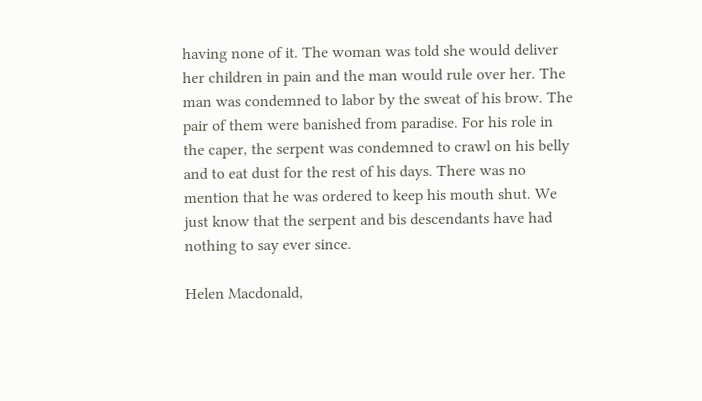having none of it. The woman was told she would deliver her children in pain and the man would rule over her. The man was condemned to labor by the sweat of his brow. The pair of them were banished from paradise. For his role in the caper, the serpent was condemned to crawl on his belly and to eat dust for the rest of his days. There was no mention that he was ordered to keep his mouth shut. We just know that the serpent and bis descendants have had nothing to say ever since.

Helen Macdonald,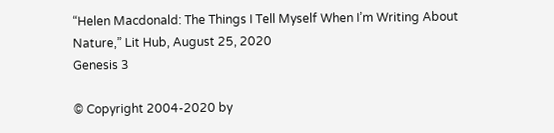“Helen Macdonald: The Things I Tell Myself When I’m Writing About Nature,” Lit Hub, August 25, 2020
Genesis 3

© Copyright 2004-2020 by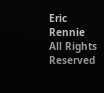Eric Rennie
All Rights Reserved